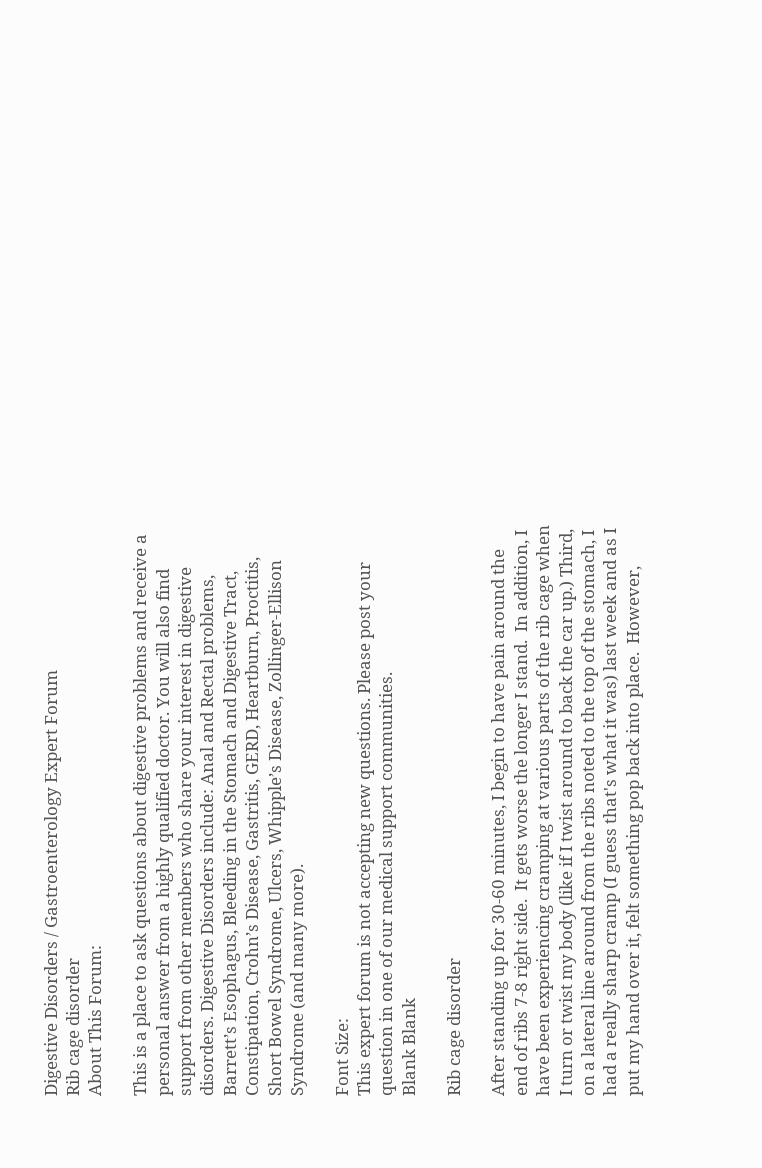Digestive Disorders / Gastroenterology Expert Forum
Rib cage disorder
About This Forum:

This is a place to ask questions about digestive problems and receive a personal answer from a highly qualified doctor. You will also find support from other members who share your interest in digestive disorders. Digestive Disorders include: Anal and Rectal problems, Barrett’s Esophagus, Bleeding in the Stomach and Digestive Tract, Constipation, Crohn’s Disease, Gastritis, GERD, Heartburn, Proctitis, Short Bowel Syndrome, Ulcers, Whipple’s Disease, Zollinger-Ellison Syndrome (and many more).

Font Size:
This expert forum is not accepting new questions. Please post your question in one of our medical support communities.
Blank Blank

Rib cage disorder

After standing up for 30-60 minutes, I begin to have pain around the end of ribs 7-8 right side.  It gets worse the longer I stand.  In addition, I have been experiencing cramping at various parts of the rib cage when I turn or twist my body (like if I twist around to back the car up.) Third, on a lateral line around from the ribs noted to the top of the stomach, I had a really sharp cramp (I guess that's what it was) last week and as I put my hand over it, felt something pop back into place.  However,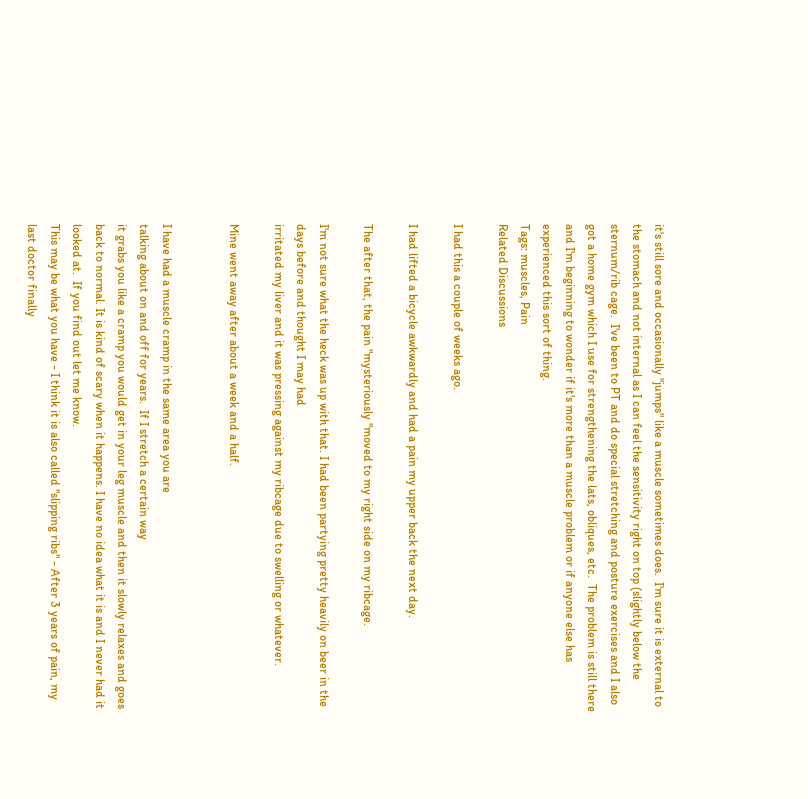it's still sore and occasionally "jumps" like a muscle sometimes does.  I'm sure it is external to the stomach and not internal as I can feel the sensitivity right on top (slightly below the sternum/rib cage.  I've been to PT and do special stretching and posture exercises and I also got a home gym which I use for strengthening the lats, obliques, etc.  The problem is still there and I'm beginning to wonder if it's more than a muscle problem or if anyone else has experienced this sort of thing.
Tags: muscles, Pain
Related Discussions

I had this a couple of weeks ago.

I had lifted a bicycle awkwardly and had a pain my upper back the next day.

The after that, the pain "mysteriously "moved to my right side on my ribcage.

I'm not sure what the heck was up with that. I had been partying pretty heavily on beer in the days before and thought I may had
irritated my liver and it was pressing against my ribcage due to swelling or whatever.

Mine went away after about a week and a half.


I have had a muscle cramp in the same area you are
talking about on and off for years.  If I stretch a certain way
it grabs you like a cramp you would get in your leg muscle and then it slowly relaxes and goes back to normal. It is kind of scary when it happens. I have no idea what it is and I never had it looked at.  If you find out let me know.
This may be what you have - I think it is also called "slipping ribs" - After 3 years of pain, my last doctor finally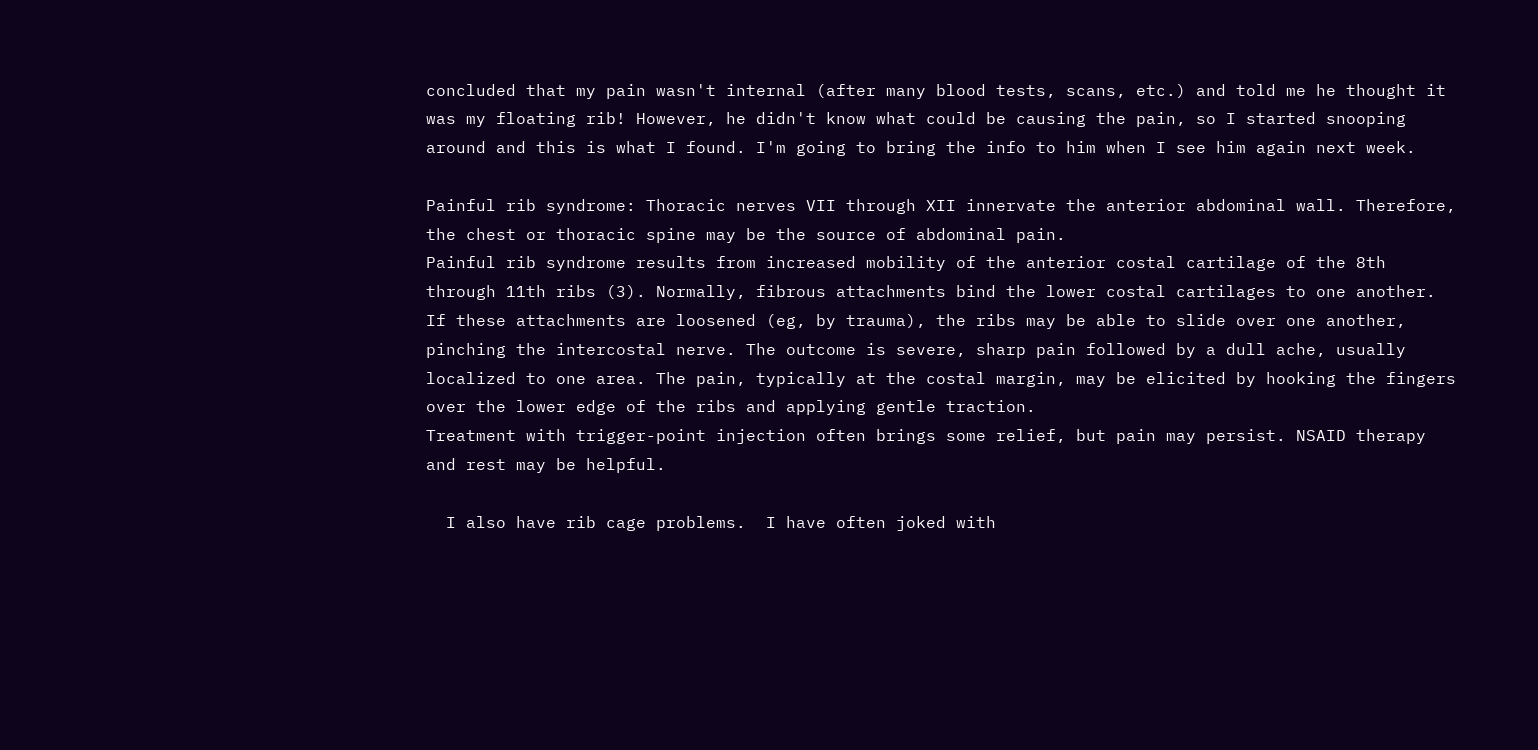concluded that my pain wasn't internal (after many blood tests, scans, etc.) and told me he thought it was my floating rib! However, he didn't know what could be causing the pain, so I started snooping around and this is what I found. I'm going to bring the info to him when I see him again next week.

Painful rib syndrome: Thoracic nerves VII through XII innervate the anterior abdominal wall. Therefore, the chest or thoracic spine may be the source of abdominal pain.
Painful rib syndrome results from increased mobility of the anterior costal cartilage of the 8th through 11th ribs (3). Normally, fibrous attachments bind the lower costal cartilages to one another. If these attachments are loosened (eg, by trauma), the ribs may be able to slide over one another, pinching the intercostal nerve. The outcome is severe, sharp pain followed by a dull ache, usually localized to one area. The pain, typically at the costal margin, may be elicited by hooking the fingers over the lower edge of the ribs and applying gentle traction.
Treatment with trigger-point injection often brings some relief, but pain may persist. NSAID therapy and rest may be helpful.

  I also have rib cage problems.  I have often joked with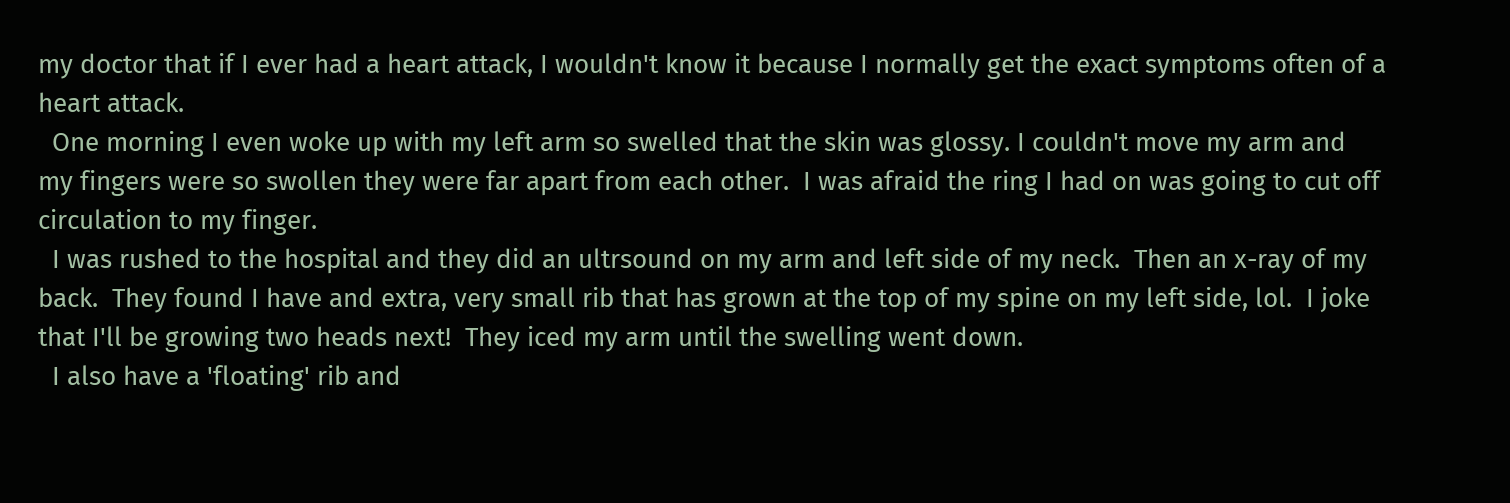my doctor that if I ever had a heart attack, I wouldn't know it because I normally get the exact symptoms often of a heart attack.
  One morning I even woke up with my left arm so swelled that the skin was glossy. I couldn't move my arm and my fingers were so swollen they were far apart from each other.  I was afraid the ring I had on was going to cut off circulation to my finger.
  I was rushed to the hospital and they did an ultrsound on my arm and left side of my neck.  Then an x-ray of my back.  They found I have and extra, very small rib that has grown at the top of my spine on my left side, lol.  I joke that I'll be growing two heads next!  They iced my arm until the swelling went down.
  I also have a 'floating' rib and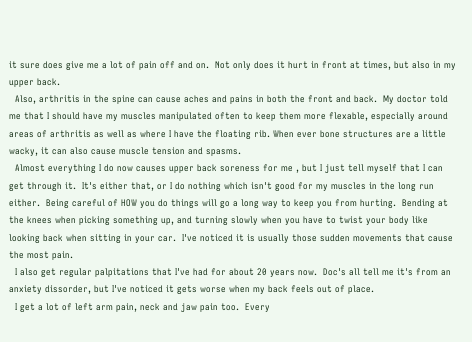it sure does give me a lot of pain off and on.  Not only does it hurt in front at times, but also in my upper back.
  Also, arthritis in the spine can cause aches and pains in both the front and back.  My doctor told me that I should have my muscles manipulated often to keep them more flexable, especially around areas of arthritis as well as where I have the floating rib. When ever bone structures are a little wacky, it can also cause muscle tension and spasms.
  Almost everything I do now causes upper back soreness for me , but I just tell myself that I can get through it.  It's either that, or I do nothing which isn't good for my muscles in the long run either.  Being careful of HOW you do things will go a long way to keep you from hurting.  Bending at the knees when picking something up, and turning slowly when you have to twist your body like looking back when sitting in your car.  I've noticed it is usually those sudden movements that cause the most pain.
  I also get regular palpitations that I've had for about 20 years now.  Doc's all tell me it's from an anxiety dissorder, but I've noticed it gets worse when my back feels out of place.
  I get a lot of left arm pain, neck and jaw pain too.  Every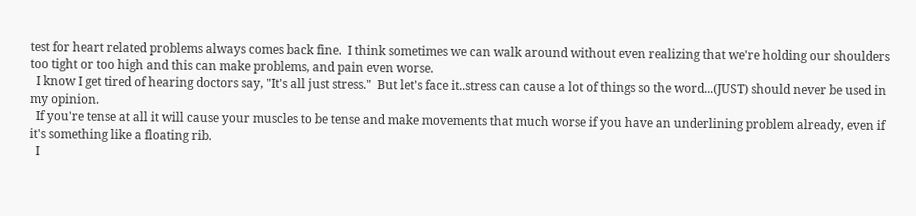test for heart related problems always comes back fine.  I think sometimes we can walk around without even realizing that we're holding our shoulders too tight or too high and this can make problems, and pain even worse.
  I know I get tired of hearing doctors say, "It's all just stress."  But let's face it..stress can cause a lot of things so the word...(JUST) should never be used in my opinion.
  If you're tense at all it will cause your muscles to be tense and make movements that much worse if you have an underlining problem already, even if it's something like a floating rib.
  I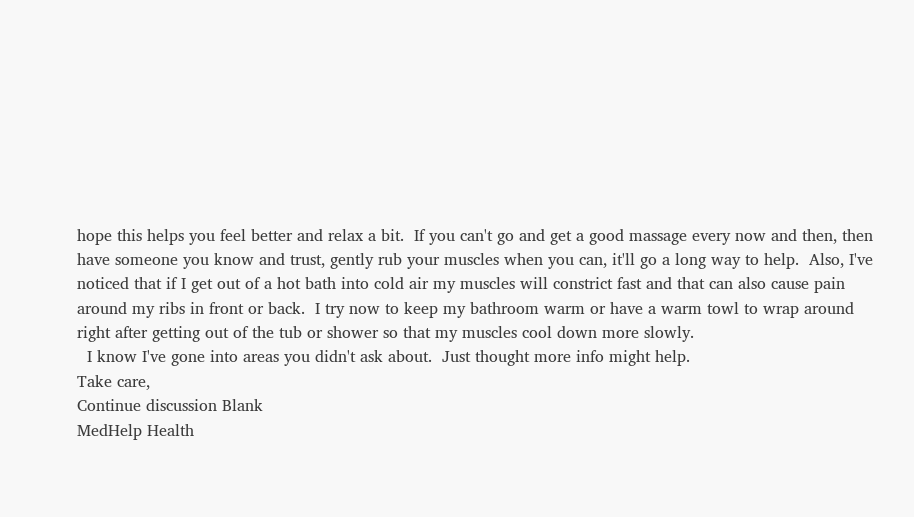hope this helps you feel better and relax a bit.  If you can't go and get a good massage every now and then, then have someone you know and trust, gently rub your muscles when you can, it'll go a long way to help.  Also, I've noticed that if I get out of a hot bath into cold air my muscles will constrict fast and that can also cause pain around my ribs in front or back.  I try now to keep my bathroom warm or have a warm towl to wrap around right after getting out of the tub or shower so that my muscles cool down more slowly.
  I know I've gone into areas you didn't ask about.  Just thought more info might help.
Take care,
Continue discussion Blank
MedHelp Health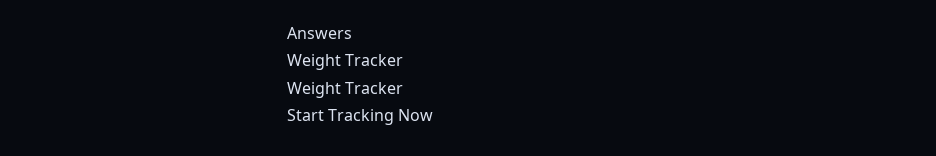Answers
Weight Tracker
Weight Tracker
Start Tracking Now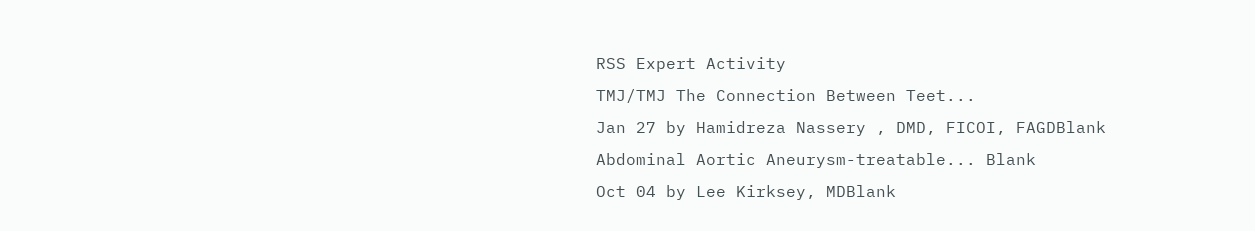RSS Expert Activity
TMJ/TMJ The Connection Between Teet...
Jan 27 by Hamidreza Nassery , DMD, FICOI, FAGDBlank
Abdominal Aortic Aneurysm-treatable... Blank
Oct 04 by Lee Kirksey, MDBlank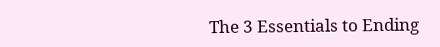The 3 Essentials to Ending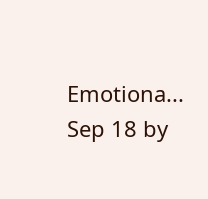Emotiona...
Sep 18 by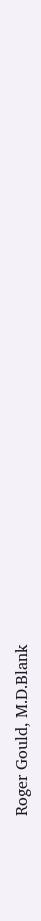Roger Gould, M.D.Blank